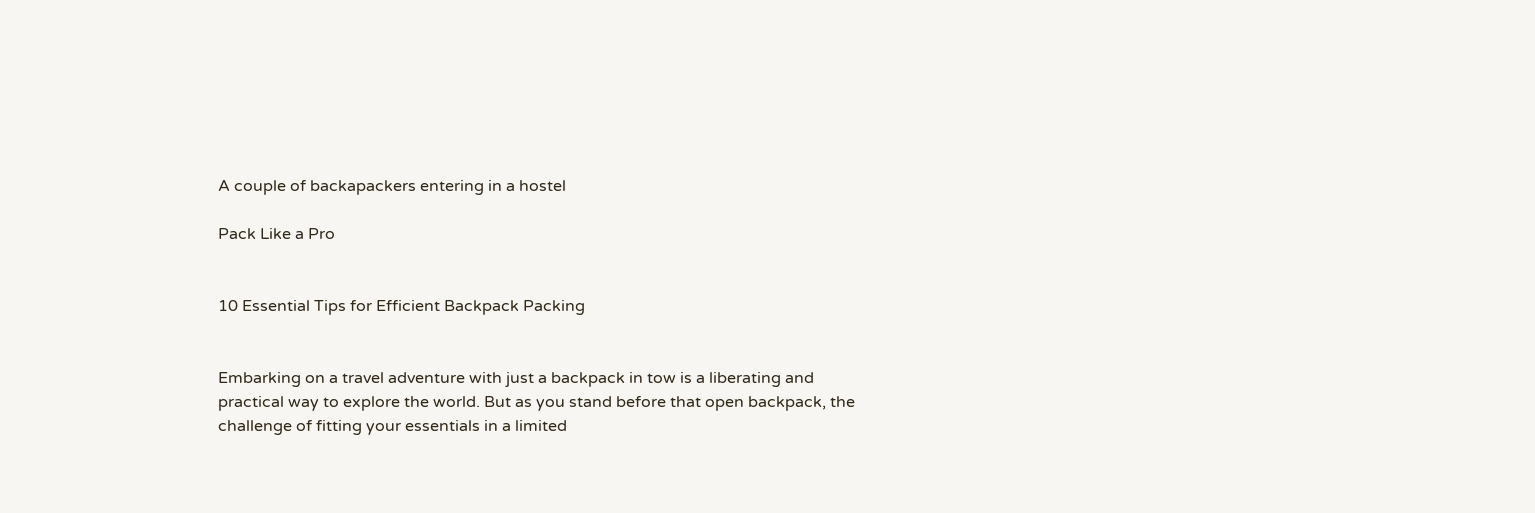A couple of backapackers entering in a hostel

Pack Like a Pro


10 Essential Tips for Efficient Backpack Packing


Embarking on a travel adventure with just a backpack in tow is a liberating and practical way to explore the world. But as you stand before that open backpack, the challenge of fitting your essentials in a limited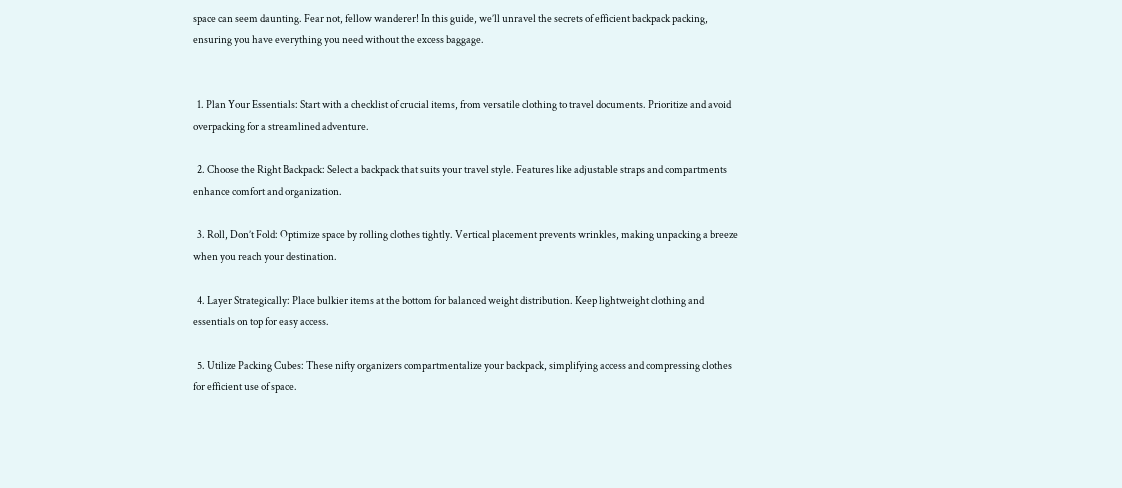space can seem daunting. Fear not, fellow wanderer! In this guide, we’ll unravel the secrets of efficient backpack packing, ensuring you have everything you need without the excess baggage.


  1. Plan Your Essentials: Start with a checklist of crucial items, from versatile clothing to travel documents. Prioritize and avoid overpacking for a streamlined adventure.

  2. Choose the Right Backpack: Select a backpack that suits your travel style. Features like adjustable straps and compartments enhance comfort and organization.

  3. Roll, Don’t Fold: Optimize space by rolling clothes tightly. Vertical placement prevents wrinkles, making unpacking a breeze when you reach your destination.

  4. Layer Strategically: Place bulkier items at the bottom for balanced weight distribution. Keep lightweight clothing and essentials on top for easy access.

  5. Utilize Packing Cubes: These nifty organizers compartmentalize your backpack, simplifying access and compressing clothes for efficient use of space.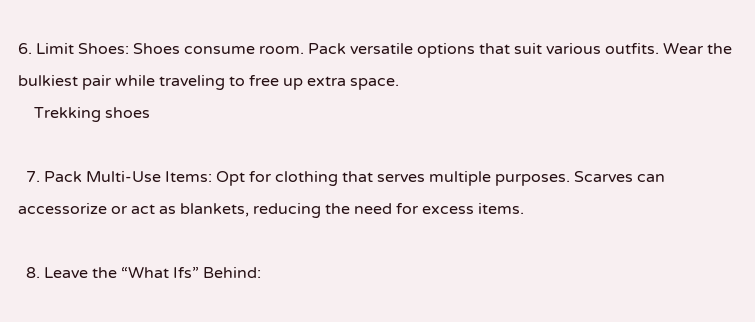6. Limit Shoes: Shoes consume room. Pack versatile options that suit various outfits. Wear the bulkiest pair while traveling to free up extra space.
    Trekking shoes

  7. Pack Multi-Use Items: Opt for clothing that serves multiple purposes. Scarves can accessorize or act as blankets, reducing the need for excess items.

  8. Leave the “What Ifs” Behind: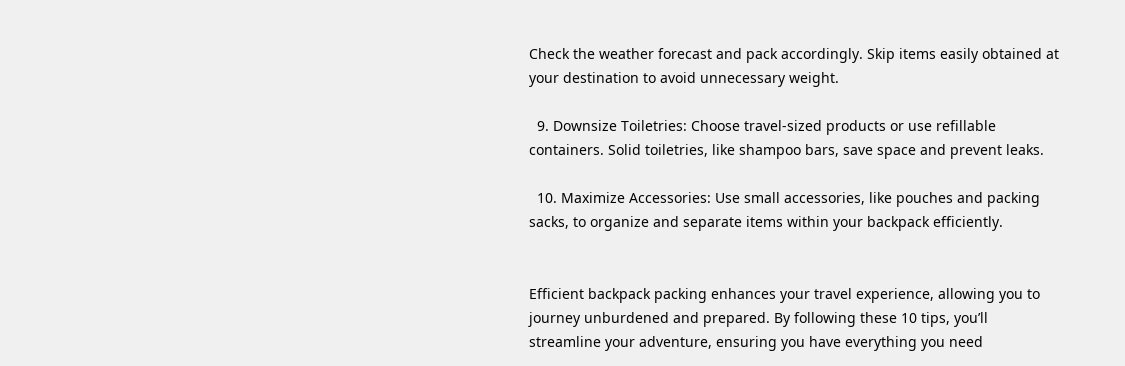Check the weather forecast and pack accordingly. Skip items easily obtained at your destination to avoid unnecessary weight.

  9. Downsize Toiletries: Choose travel-sized products or use refillable containers. Solid toiletries, like shampoo bars, save space and prevent leaks.

  10. Maximize Accessories: Use small accessories, like pouches and packing sacks, to organize and separate items within your backpack efficiently.


Efficient backpack packing enhances your travel experience, allowing you to journey unburdened and prepared. By following these 10 tips, you’ll streamline your adventure, ensuring you have everything you need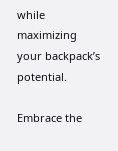while maximizing your backpack’s potential.

Embrace the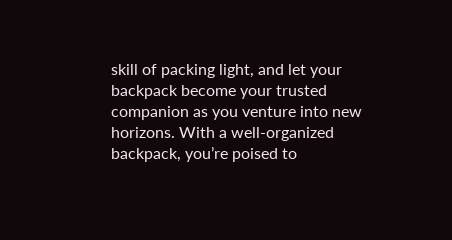skill of packing light, and let your backpack become your trusted companion as you venture into new horizons. With a well-organized backpack, you’re poised to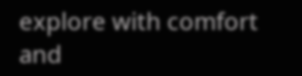explore with comfort and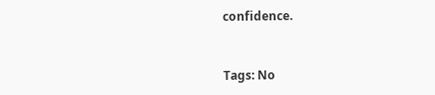confidence.


Tags: No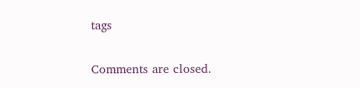tags

Comments are closed.